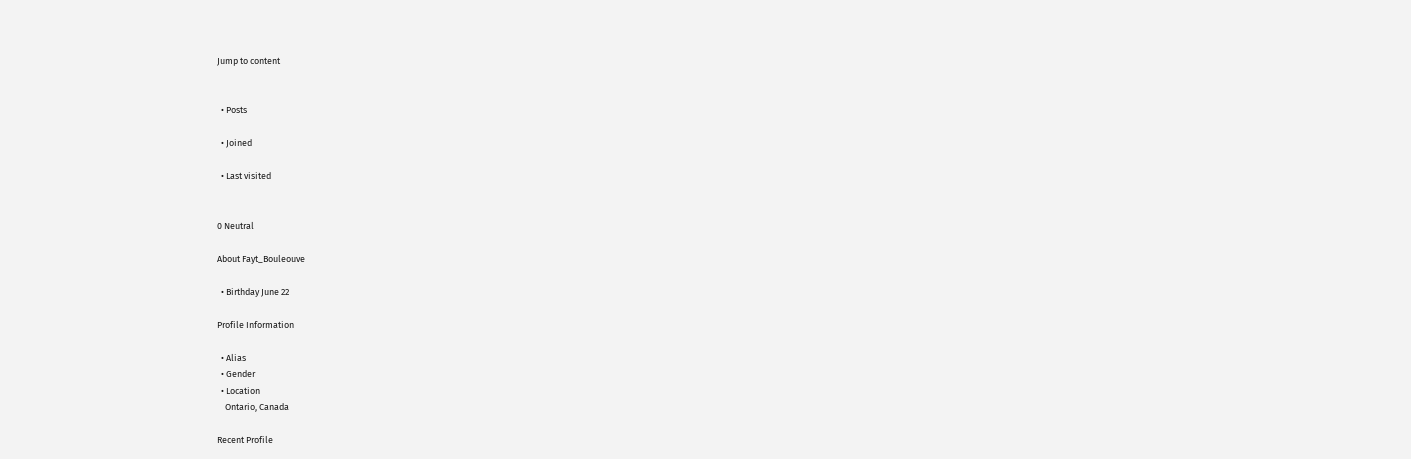Jump to content


  • Posts

  • Joined

  • Last visited


0 Neutral

About Fayt_Bouleouve

  • Birthday June 22

Profile Information

  • Alias
  • Gender
  • Location
    Ontario, Canada

Recent Profile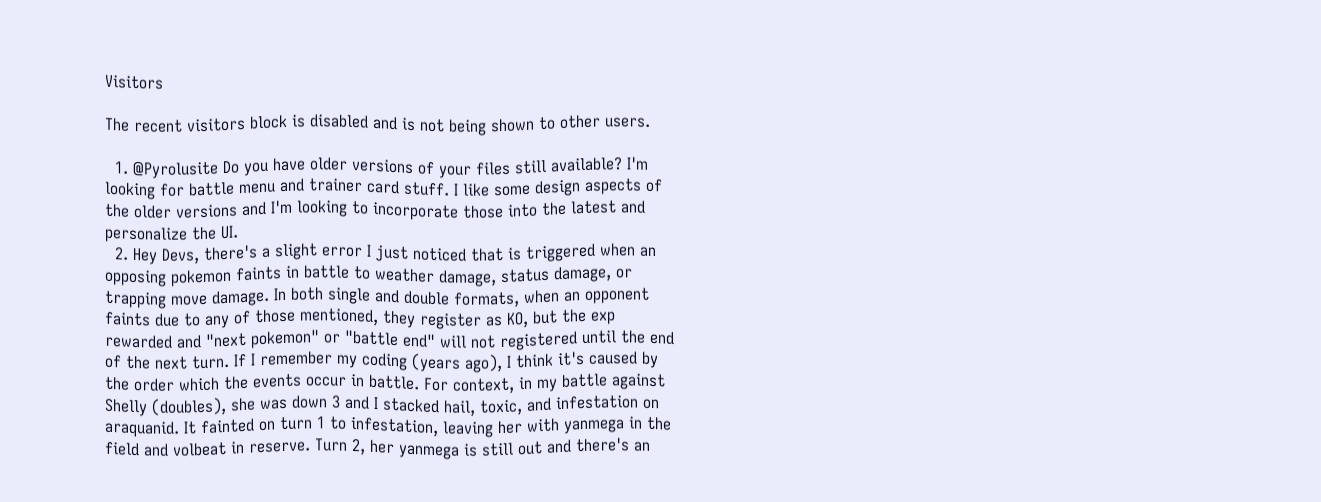Visitors

The recent visitors block is disabled and is not being shown to other users.

  1. @Pyrolusite Do you have older versions of your files still available? I'm looking for battle menu and trainer card stuff. I like some design aspects of the older versions and I'm looking to incorporate those into the latest and personalize the UI.
  2. Hey Devs, there's a slight error I just noticed that is triggered when an opposing pokemon faints in battle to weather damage, status damage, or trapping move damage. In both single and double formats, when an opponent faints due to any of those mentioned, they register as KO, but the exp rewarded and "next pokemon" or "battle end" will not registered until the end of the next turn. If I remember my coding (years ago), I think it's caused by the order which the events occur in battle. For context, in my battle against Shelly (doubles), she was down 3 and I stacked hail, toxic, and infestation on araquanid. It fainted on turn 1 to infestation, leaving her with yanmega in the field and volbeat in reserve. Turn 2, her yanmega is still out and there's an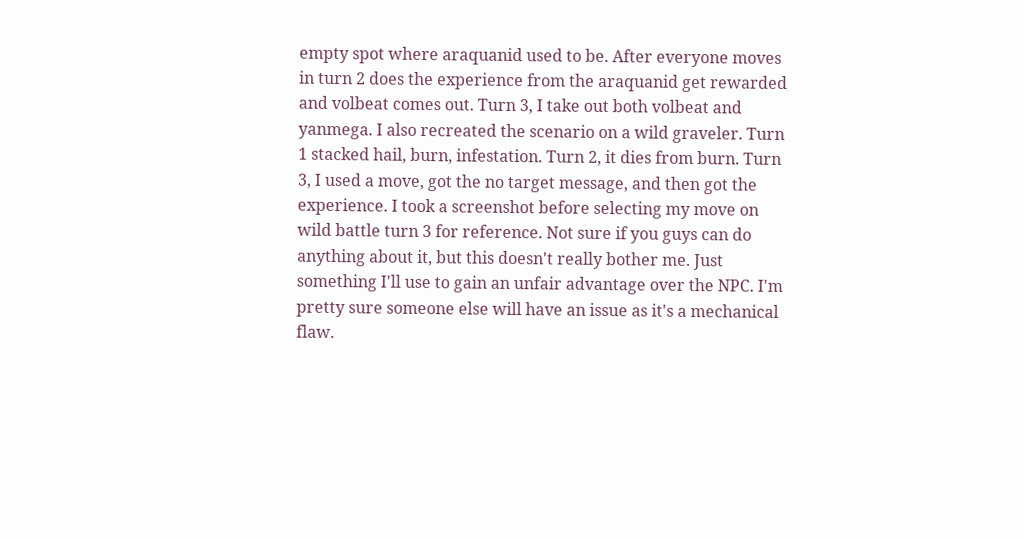empty spot where araquanid used to be. After everyone moves in turn 2 does the experience from the araquanid get rewarded and volbeat comes out. Turn 3, I take out both volbeat and yanmega. I also recreated the scenario on a wild graveler. Turn 1 stacked hail, burn, infestation. Turn 2, it dies from burn. Turn 3, I used a move, got the no target message, and then got the experience. I took a screenshot before selecting my move on wild battle turn 3 for reference. Not sure if you guys can do anything about it, but this doesn't really bother me. Just something I'll use to gain an unfair advantage over the NPC. I'm pretty sure someone else will have an issue as it's a mechanical flaw.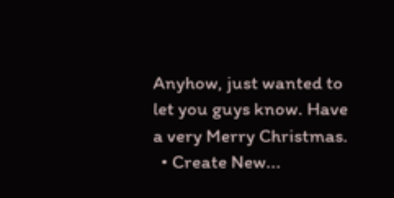Anyhow, just wanted to let you guys know. Have a very Merry Christmas.
  • Create New...